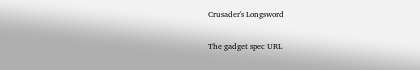Crusader's Longsword

The gadget spec URL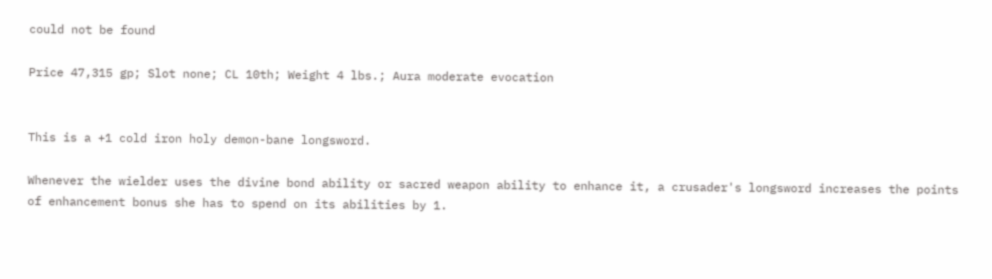could not be found

Price 47,315 gp; Slot none; CL 10th; Weight 4 lbs.; Aura moderate evocation


This is a +1 cold iron holy demon-bane longsword.

Whenever the wielder uses the divine bond ability or sacred weapon ability to enhance it, a crusader's longsword increases the points of enhancement bonus she has to spend on its abilities by 1.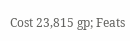Cost 23,815 gp; Feats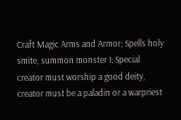Craft Magic Arms and Armor; Spells holy smite, summon monster I; Special creator must worship a good deity, creator must be a paladin or a warpriest